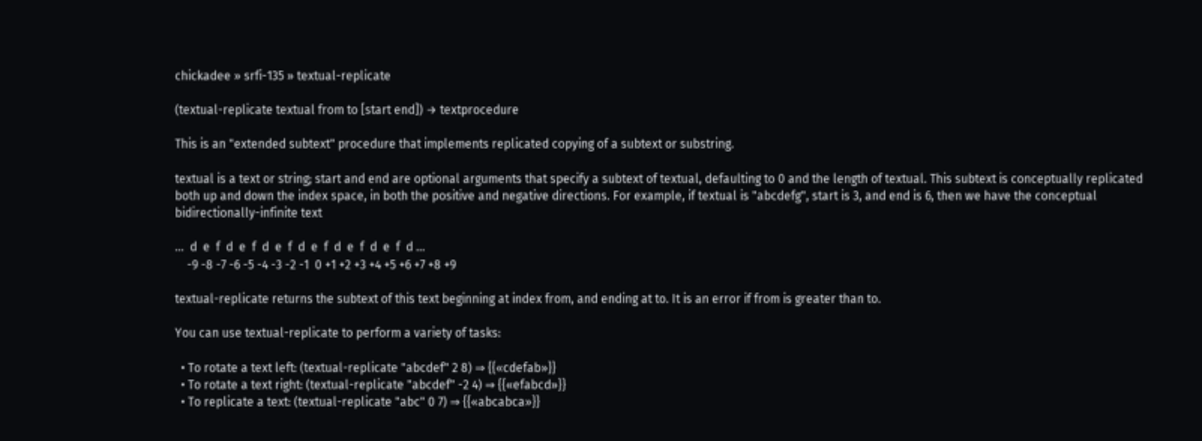chickadee » srfi-135 » textual-replicate

(textual-replicate textual from to [start end]) → textprocedure

This is an "extended subtext" procedure that implements replicated copying of a subtext or substring.

textual is a text or string; start and end are optional arguments that specify a subtext of textual, defaulting to 0 and the length of textual. This subtext is conceptually replicated both up and down the index space, in both the positive and negative directions. For example, if textual is "abcdefg", start is 3, and end is 6, then we have the conceptual bidirectionally-infinite text

...  d  e  f  d  e  f  d  e  f  d  e  f  d  e  f  d  e  f  d ...
    -9 -8 -7 -6 -5 -4 -3 -2 -1  0 +1 +2 +3 +4 +5 +6 +7 +8 +9

textual-replicate returns the subtext of this text beginning at index from, and ending at to. It is an error if from is greater than to.

You can use textual-replicate to perform a variety of tasks:

  • To rotate a text left: (textual-replicate "abcdef" 2 8) ⇒ {{«cdefab»}}
  • To rotate a text right: (textual-replicate "abcdef" -2 4) ⇒ {{«efabcd»}}
  • To replicate a text: (textual-replicate "abc" 0 7) ⇒ {{«abcabca»}}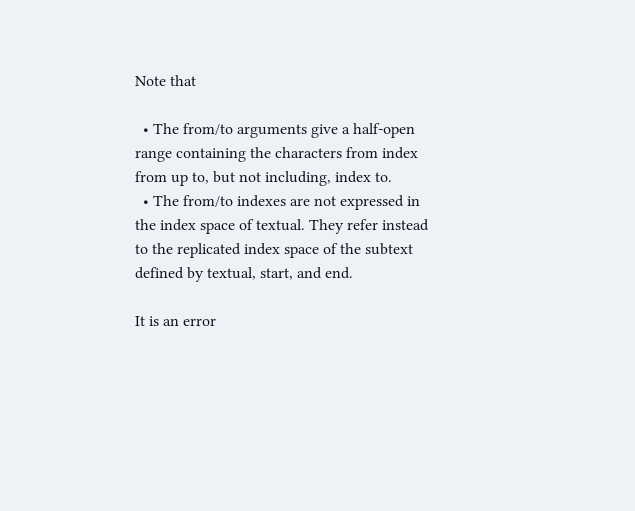Note that

  • The from/to arguments give a half-open range containing the characters from index from up to, but not including, index to.
  • The from/to indexes are not expressed in the index space of textual. They refer instead to the replicated index space of the subtext defined by textual, start, and end.

It is an error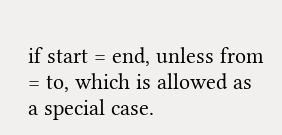if start = end, unless from = to, which is allowed as a special case.